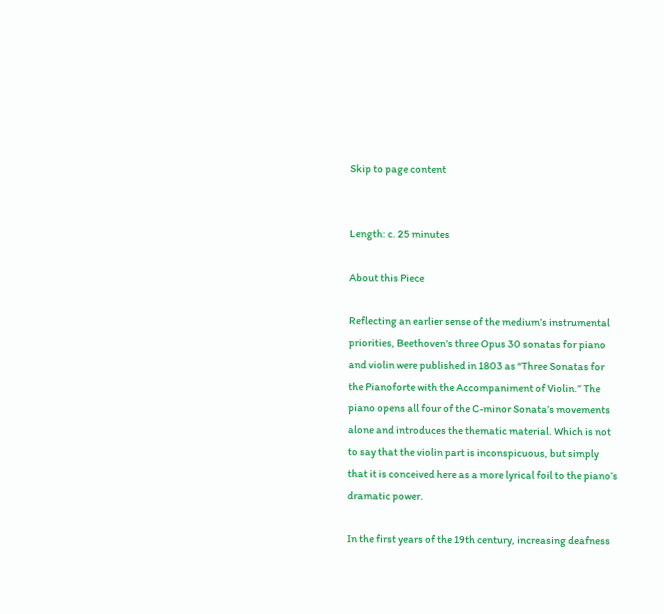Skip to page content


Length: c. 25 minutes

About this Piece

Reflecting an earlier sense of the medium’s instrumental priorities, Beethoven’s three Opus 30 sonatas for piano and violin were published in 1803 as “Three Sonatas for the Pianoforte with the Accompaniment of Violin.” The piano opens all four of the C-minor Sonata’s movements alone and introduces the thematic material. Which is not to say that the violin part is inconspicuous, but simply that it is conceived here as a more lyrical foil to the piano’s dramatic power.

In the first years of the 19th century, increasing deafness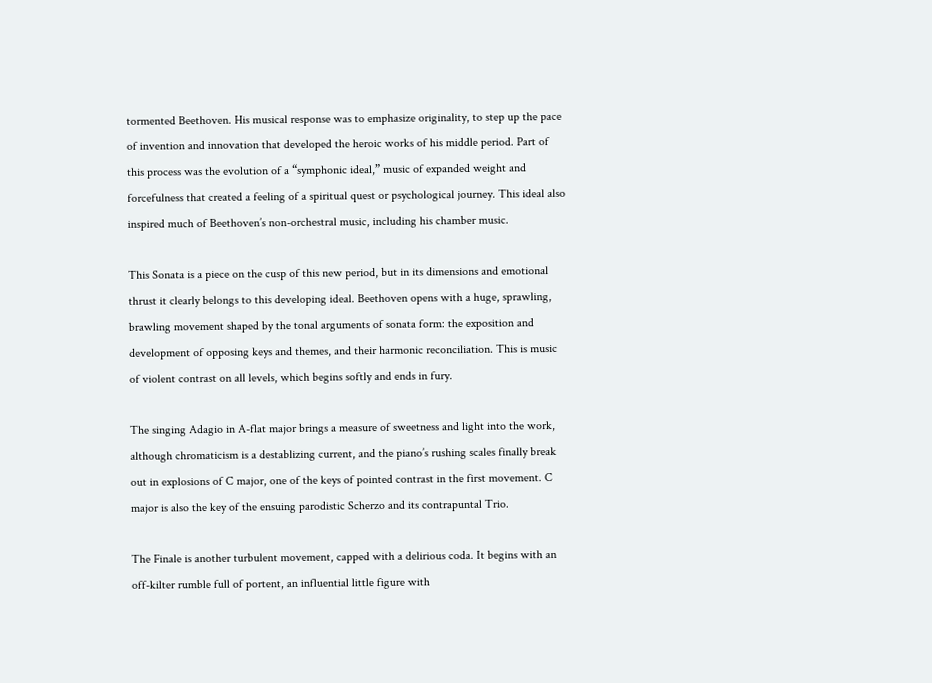tormented Beethoven. His musical response was to emphasize originality, to step up the pace of invention and innovation that developed the heroic works of his middle period. Part of this process was the evolution of a “symphonic ideal,” music of expanded weight and forcefulness that created a feeling of a spiritual quest or psychological journey. This ideal also inspired much of Beethoven’s non-orchestral music, including his chamber music.

This Sonata is a piece on the cusp of this new period, but in its dimensions and emotional thrust it clearly belongs to this developing ideal. Beethoven opens with a huge, sprawling, brawling movement shaped by the tonal arguments of sonata form: the exposition and development of opposing keys and themes, and their harmonic reconciliation. This is music of violent contrast on all levels, which begins softly and ends in fury.

The singing Adagio in A-flat major brings a measure of sweetness and light into the work, although chromaticism is a destablizing current, and the piano’s rushing scales finally break out in explosions of C major, one of the keys of pointed contrast in the first movement. C major is also the key of the ensuing parodistic Scherzo and its contrapuntal Trio.

The Finale is another turbulent movement, capped with a delirious coda. It begins with an off-kilter rumble full of portent, an influential little figure with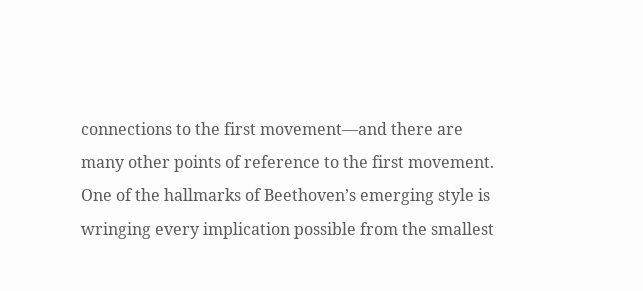connections to the first movement—and there are many other points of reference to the first movement. One of the hallmarks of Beethoven’s emerging style is wringing every implication possible from the smallest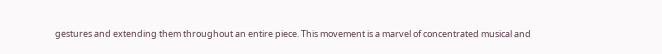gestures and extending them throughout an entire piece. This movement is a marvel of concentrated musical and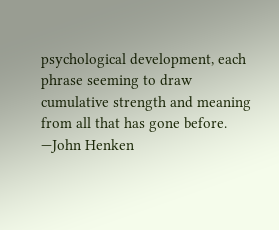psychological development, each phrase seeming to draw cumulative strength and meaning from all that has gone before. —John Henken